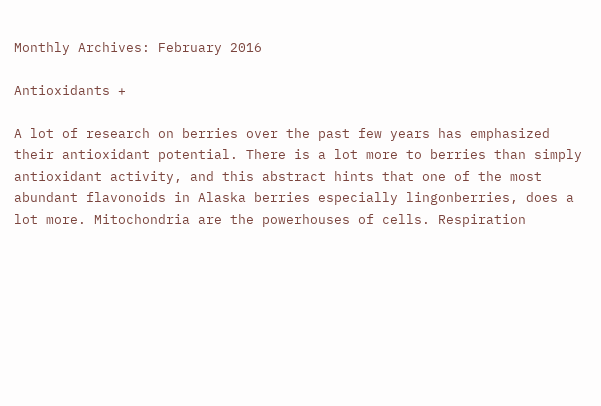Monthly Archives: February 2016

Antioxidants +

A lot of research on berries over the past few years has emphasized their antioxidant potential. There is a lot more to berries than simply antioxidant activity, and this abstract hints that one of the most abundant flavonoids in Alaska berries especially lingonberries, does a lot more. Mitochondria are the powerhouses of cells. Respiration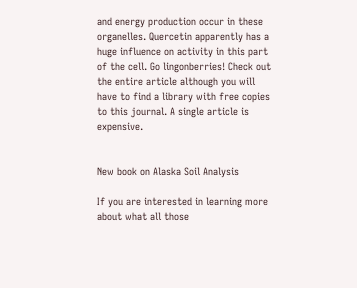and energy production occur in these organelles. Quercetin apparently has a huge influence on activity in this part of the cell. Go lingonberries! Check out the entire article although you will have to find a library with free copies to this journal. A single article is expensive.


New book on Alaska Soil Analysis

If you are interested in learning more about what all those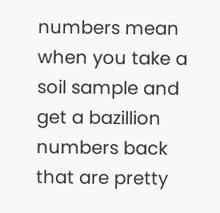numbers mean when you take a soil sample and get a bazillion numbers back that are pretty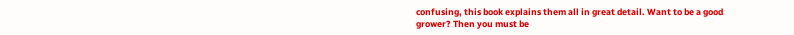confusing, this book explains them all in great detail. Want to be a good grower? Then you must be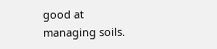good at managing soils.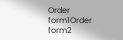Order form1Order form2